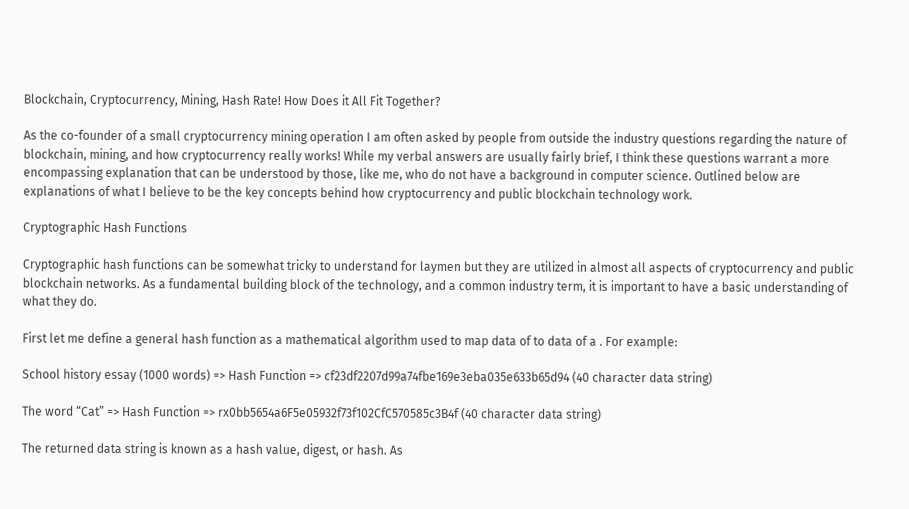Blockchain, Cryptocurrency, Mining, Hash Rate! How Does it All Fit Together?

As the co-founder of a small cryptocurrency mining operation I am often asked by people from outside the industry questions regarding the nature of blockchain, mining, and how cryptocurrency really works! While my verbal answers are usually fairly brief, I think these questions warrant a more encompassing explanation that can be understood by those, like me, who do not have a background in computer science. Outlined below are explanations of what I believe to be the key concepts behind how cryptocurrency and public blockchain technology work.

Cryptographic Hash Functions

Cryptographic hash functions can be somewhat tricky to understand for laymen but they are utilized in almost all aspects of cryptocurrency and public blockchain networks. As a fundamental building block of the technology, and a common industry term, it is important to have a basic understanding of what they do.

First let me define a general hash function as a mathematical algorithm used to map data of to data of a . For example:

School history essay (1000 words) => Hash Function => cf23df2207d99a74fbe169e3eba035e633b65d94 (40 character data string)

The word “Cat” => Hash Function => rx0bb5654a6F5e05932f73f102CfC570585c3B4f (40 character data string)

The returned data string is known as a hash value, digest, or hash. As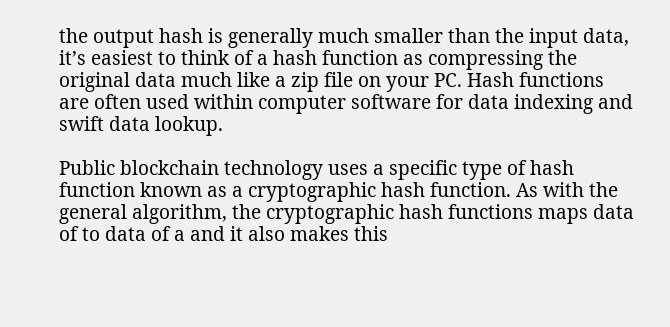the output hash is generally much smaller than the input data, it’s easiest to think of a hash function as compressing the original data much like a zip file on your PC. Hash functions are often used within computer software for data indexing and swift data lookup.

Public blockchain technology uses a specific type of hash function known as a cryptographic hash function. As with the general algorithm, the cryptographic hash functions maps data of to data of a and it also makes this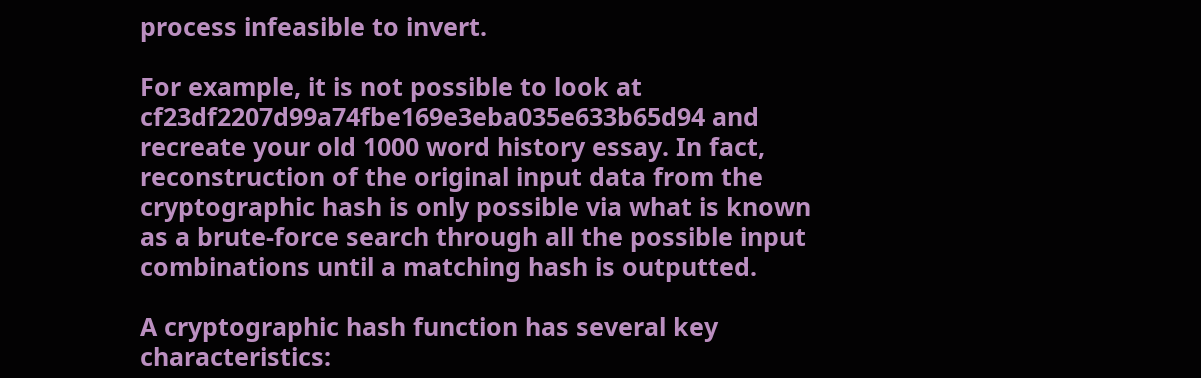process infeasible to invert.

For example, it is not possible to look at cf23df2207d99a74fbe169e3eba035e633b65d94 and recreate your old 1000 word history essay. In fact, reconstruction of the original input data from the cryptographic hash is only possible via what is known as a brute-force search through all the possible input combinations until a matching hash is outputted.

A cryptographic hash function has several key characteristics: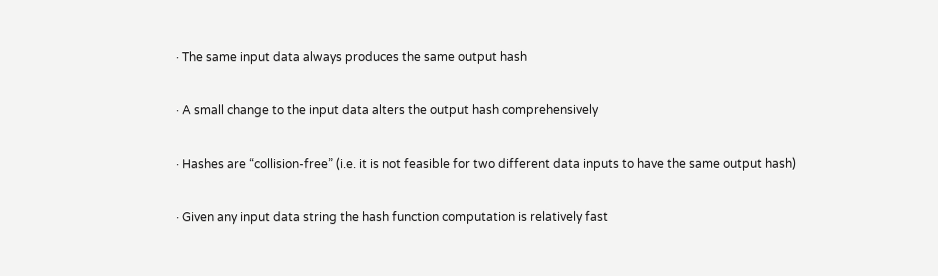· The same input data always produces the same output hash

· A small change to the input data alters the output hash comprehensively

· Hashes are “collision-free” (i.e. it is not feasible for two different data inputs to have the same output hash)

· Given any input data string the hash function computation is relatively fast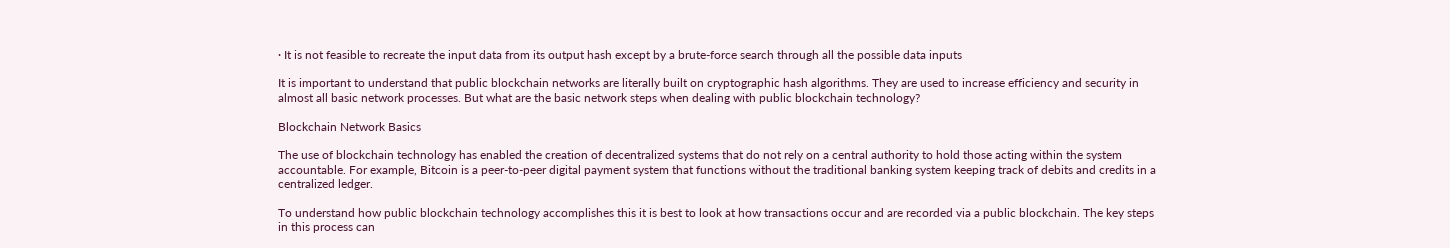· It is not feasible to recreate the input data from its output hash except by a brute-force search through all the possible data inputs

It is important to understand that public blockchain networks are literally built on cryptographic hash algorithms. They are used to increase efficiency and security in almost all basic network processes. But what are the basic network steps when dealing with public blockchain technology?

Blockchain Network Basics

The use of blockchain technology has enabled the creation of decentralized systems that do not rely on a central authority to hold those acting within the system accountable. For example, Bitcoin is a peer-to-peer digital payment system that functions without the traditional banking system keeping track of debits and credits in a centralized ledger.

To understand how public blockchain technology accomplishes this it is best to look at how transactions occur and are recorded via a public blockchain. The key steps in this process can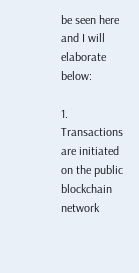be seen here and I will elaborate below:

1. Transactions are initiated on the public blockchain network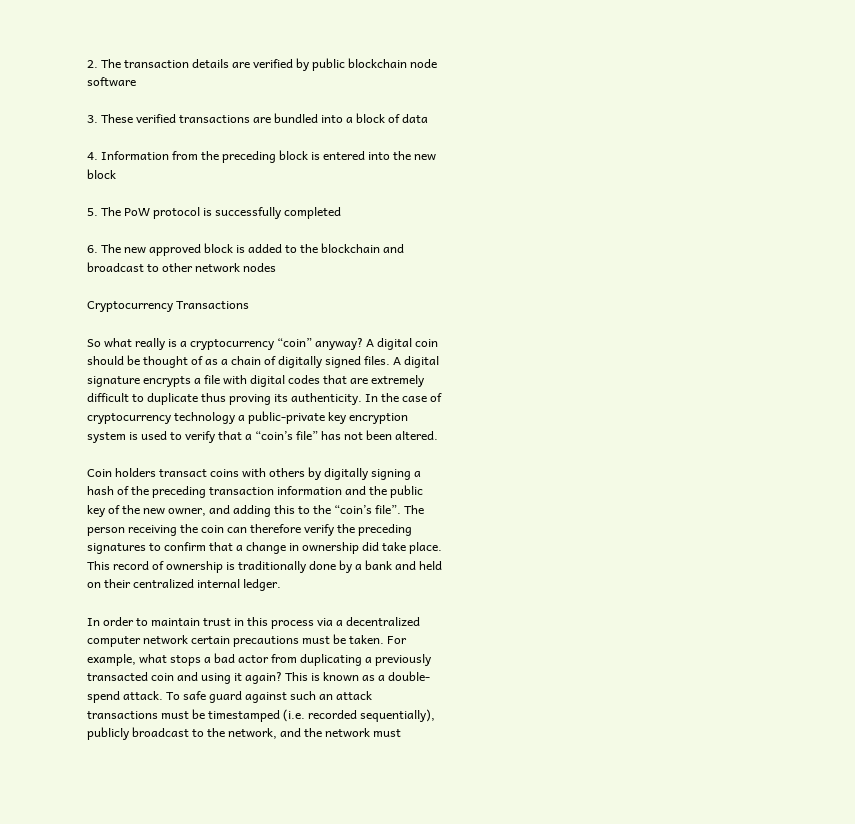2. The transaction details are verified by public blockchain node software

3. These verified transactions are bundled into a block of data

4. Information from the preceding block is entered into the new block

5. The PoW protocol is successfully completed

6. The new approved block is added to the blockchain and broadcast to other network nodes

Cryptocurrency Transactions

So what really is a cryptocurrency “coin” anyway? A digital coin should be thought of as a chain of digitally signed files. A digital signature encrypts a file with digital codes that are extremely difficult to duplicate thus proving its authenticity. In the case of cryptocurrency technology a public-private key encryption system is used to verify that a “coin’s file” has not been altered.

Coin holders transact coins with others by digitally signing a hash of the preceding transaction information and the public key of the new owner, and adding this to the “coin’s file”. The person receiving the coin can therefore verify the preceding signatures to confirm that a change in ownership did take place. This record of ownership is traditionally done by a bank and held on their centralized internal ledger.

In order to maintain trust in this process via a decentralized computer network certain precautions must be taken. For example, what stops a bad actor from duplicating a previously transacted coin and using it again? This is known as a double-spend attack. To safe guard against such an attack transactions must be timestamped (i.e. recorded sequentially), publicly broadcast to the network, and the network must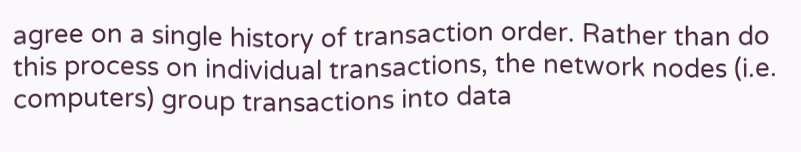agree on a single history of transaction order. Rather than do this process on individual transactions, the network nodes (i.e. computers) group transactions into data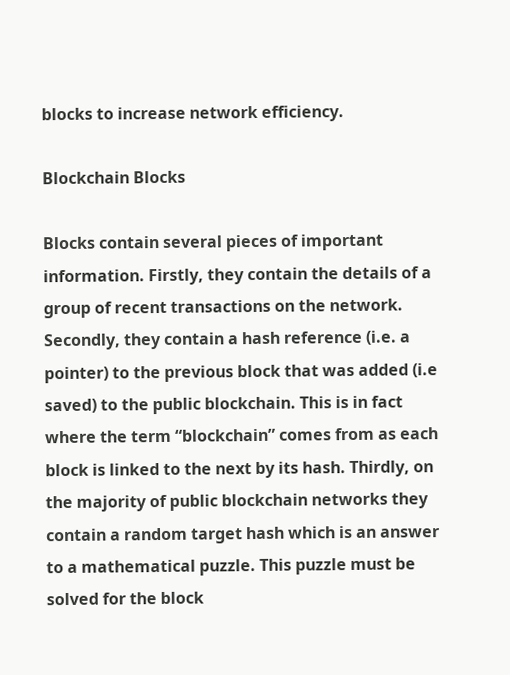blocks to increase network efficiency.

Blockchain Blocks

Blocks contain several pieces of important information. Firstly, they contain the details of a group of recent transactions on the network. Secondly, they contain a hash reference (i.e. a pointer) to the previous block that was added (i.e saved) to the public blockchain. This is in fact where the term “blockchain” comes from as each block is linked to the next by its hash. Thirdly, on the majority of public blockchain networks they contain a random target hash which is an answer to a mathematical puzzle. This puzzle must be solved for the block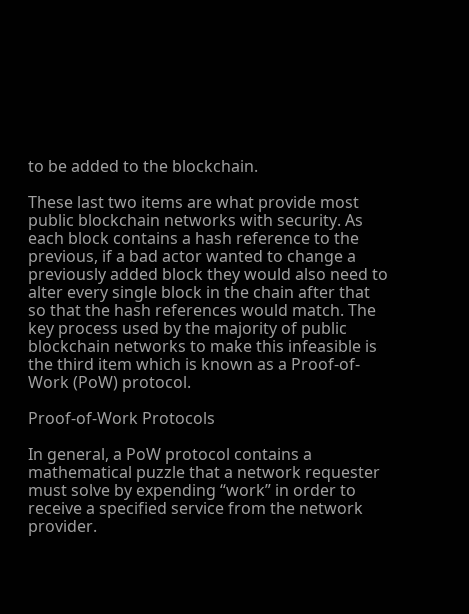to be added to the blockchain.

These last two items are what provide most public blockchain networks with security. As each block contains a hash reference to the previous, if a bad actor wanted to change a previously added block they would also need to alter every single block in the chain after that so that the hash references would match. The key process used by the majority of public blockchain networks to make this infeasible is the third item which is known as a Proof-of-Work (PoW) protocol.

Proof-of-Work Protocols

In general, a PoW protocol contains a mathematical puzzle that a network requester must solve by expending “work” in order to receive a specified service from the network provider.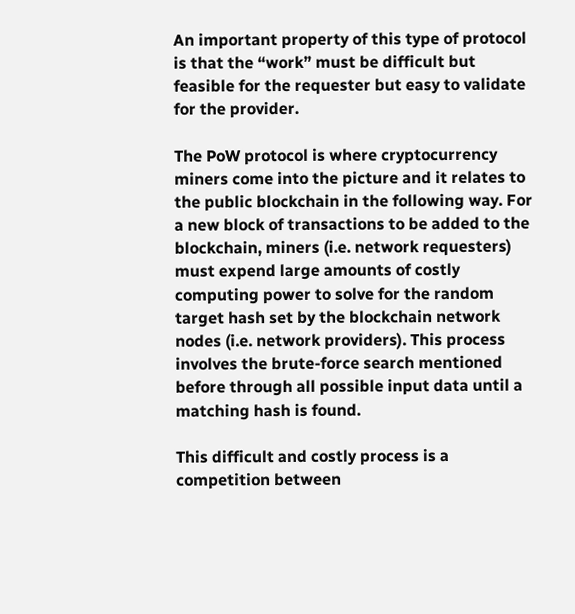An important property of this type of protocol is that the “work” must be difficult but feasible for the requester but easy to validate for the provider.

The PoW protocol is where cryptocurrency miners come into the picture and it relates to the public blockchain in the following way. For a new block of transactions to be added to the blockchain, miners (i.e. network requesters) must expend large amounts of costly computing power to solve for the random target hash set by the blockchain network nodes (i.e. network providers). This process involves the brute-force search mentioned before through all possible input data until a matching hash is found.

This difficult and costly process is a competition between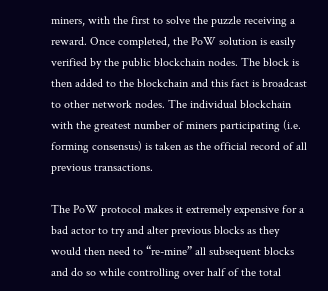miners, with the first to solve the puzzle receiving a reward. Once completed, the PoW solution is easily verified by the public blockchain nodes. The block is then added to the blockchain and this fact is broadcast to other network nodes. The individual blockchain with the greatest number of miners participating (i.e. forming consensus) is taken as the official record of all previous transactions.

The PoW protocol makes it extremely expensive for a bad actor to try and alter previous blocks as they would then need to “re-mine” all subsequent blocks and do so while controlling over half of the total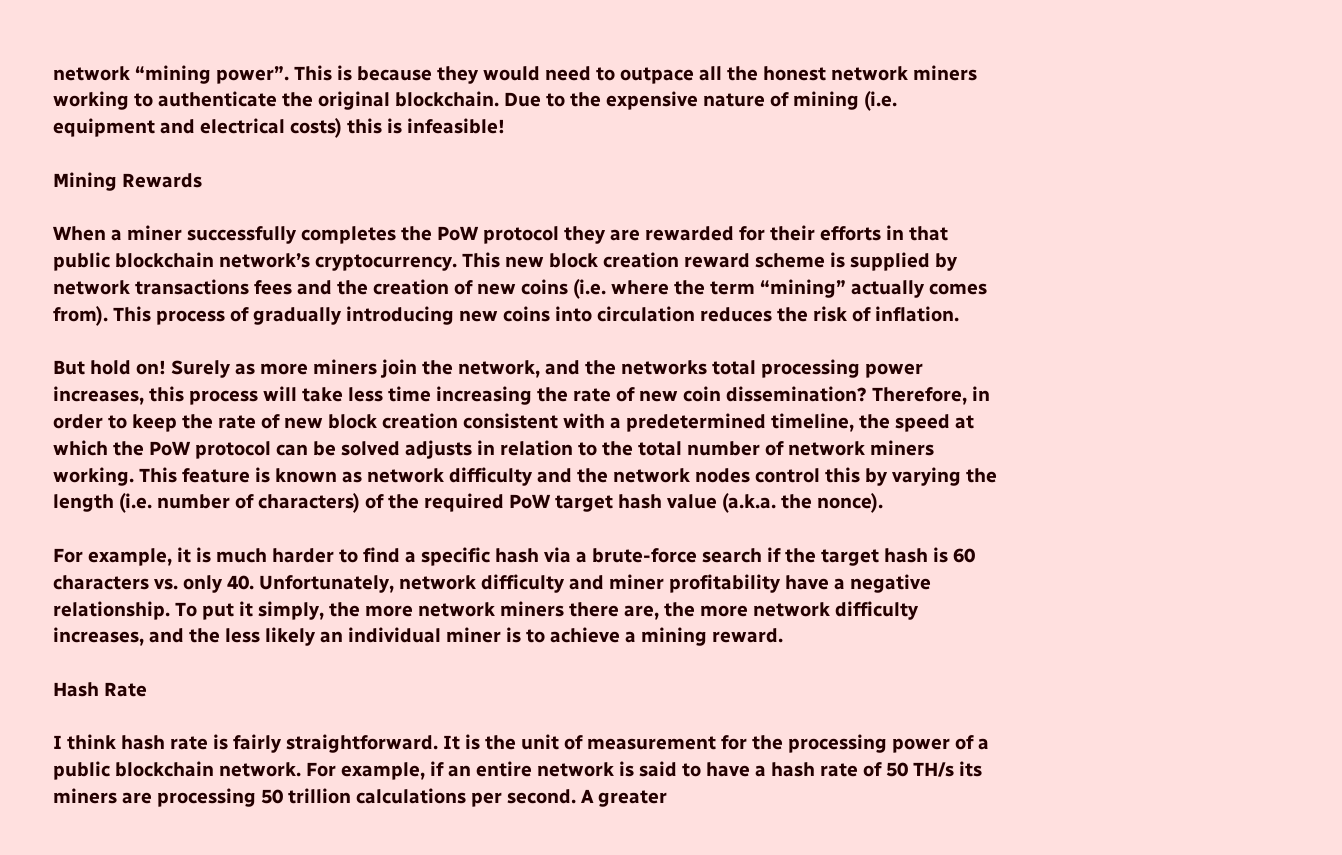network “mining power”. This is because they would need to outpace all the honest network miners working to authenticate the original blockchain. Due to the expensive nature of mining (i.e. equipment and electrical costs) this is infeasible!

Mining Rewards

When a miner successfully completes the PoW protocol they are rewarded for their efforts in that public blockchain network’s cryptocurrency. This new block creation reward scheme is supplied by network transactions fees and the creation of new coins (i.e. where the term “mining” actually comes from). This process of gradually introducing new coins into circulation reduces the risk of inflation.

But hold on! Surely as more miners join the network, and the networks total processing power increases, this process will take less time increasing the rate of new coin dissemination? Therefore, in order to keep the rate of new block creation consistent with a predetermined timeline, the speed at which the PoW protocol can be solved adjusts in relation to the total number of network miners working. This feature is known as network difficulty and the network nodes control this by varying the length (i.e. number of characters) of the required PoW target hash value (a.k.a. the nonce).

For example, it is much harder to find a specific hash via a brute-force search if the target hash is 60 characters vs. only 40. Unfortunately, network difficulty and miner profitability have a negative relationship. To put it simply, the more network miners there are, the more network difficulty increases, and the less likely an individual miner is to achieve a mining reward.

Hash Rate

I think hash rate is fairly straightforward. It is the unit of measurement for the processing power of a public blockchain network. For example, if an entire network is said to have a hash rate of 50 TH/s its miners are processing 50 trillion calculations per second. A greater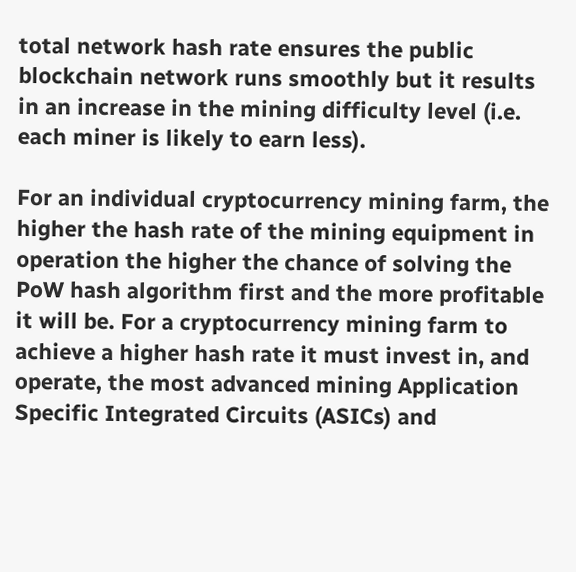total network hash rate ensures the public blockchain network runs smoothly but it results in an increase in the mining difficulty level (i.e. each miner is likely to earn less).

For an individual cryptocurrency mining farm, the higher the hash rate of the mining equipment in operation the higher the chance of solving the PoW hash algorithm first and the more profitable it will be. For a cryptocurrency mining farm to achieve a higher hash rate it must invest in, and operate, the most advanced mining Application Specific Integrated Circuits (ASICs) and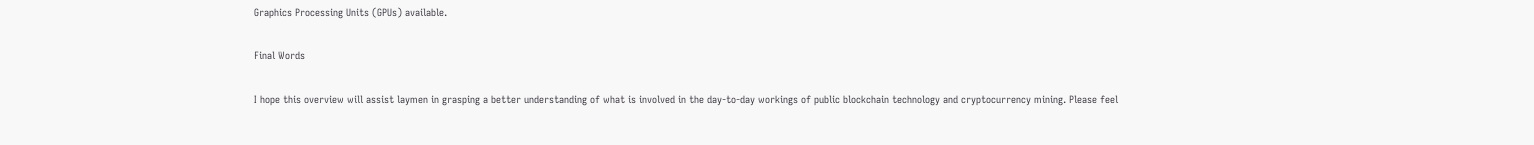Graphics Processing Units (GPUs) available.

Final Words

I hope this overview will assist laymen in grasping a better understanding of what is involved in the day-to-day workings of public blockchain technology and cryptocurrency mining. Please feel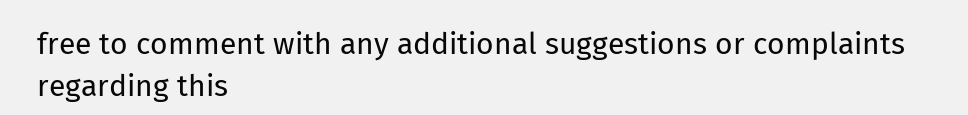free to comment with any additional suggestions or complaints regarding this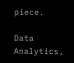piece.

Data Analytics,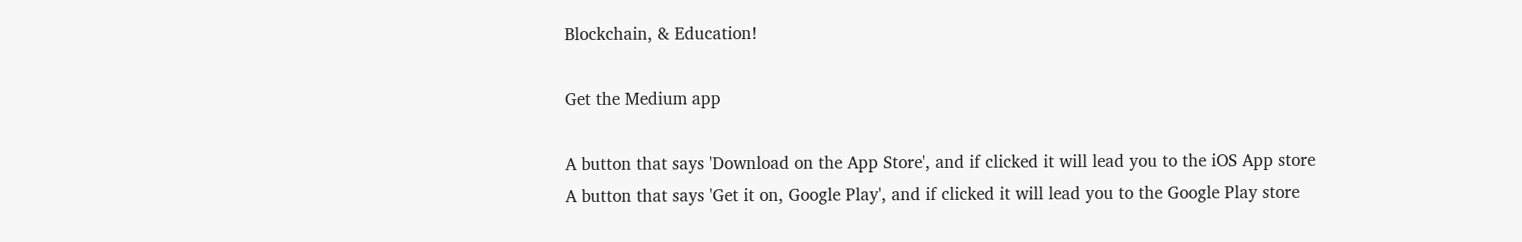Blockchain, & Education!

Get the Medium app

A button that says 'Download on the App Store', and if clicked it will lead you to the iOS App store
A button that says 'Get it on, Google Play', and if clicked it will lead you to the Google Play store